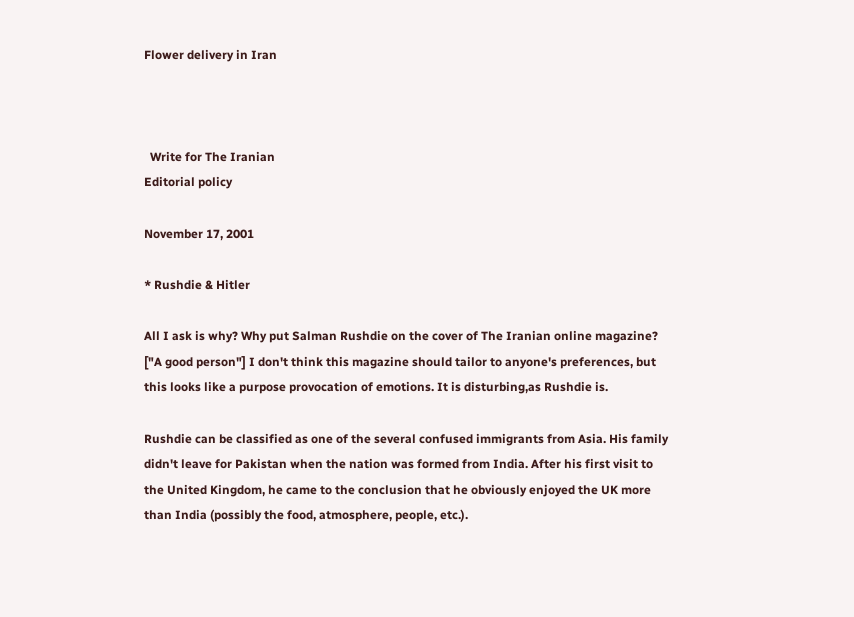Flower delivery in Iran



  Write for The Iranian
Editorial policy

November 17, 2001

* Rushdie & Hitler

All I ask is why? Why put Salman Rushdie on the cover of The Iranian online magazine? ["A good person"] I don't think this magazine should tailor to anyone's preferences, but this looks like a purpose provocation of emotions. It is disturbing,as Rushdie is.

Rushdie can be classified as one of the several confused immigrants from Asia. His family didn't leave for Pakistan when the nation was formed from India. After his first visit to the United Kingdom, he came to the conclusion that he obviously enjoyed the UK more than India (possibly the food, atmosphere, people, etc.).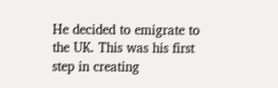He decided to emigrate to the UK. This was his first step in creating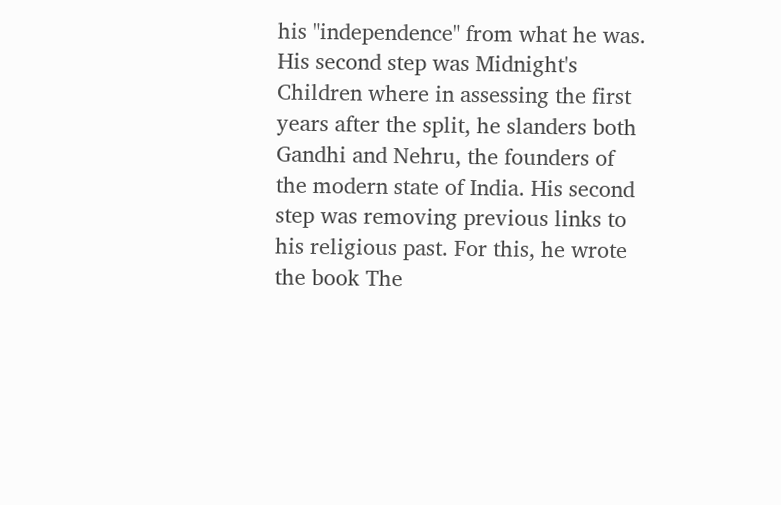his "independence" from what he was. His second step was Midnight's Children where in assessing the first years after the split, he slanders both Gandhi and Nehru, the founders of the modern state of India. His second step was removing previous links to his religious past. For this, he wrote the book The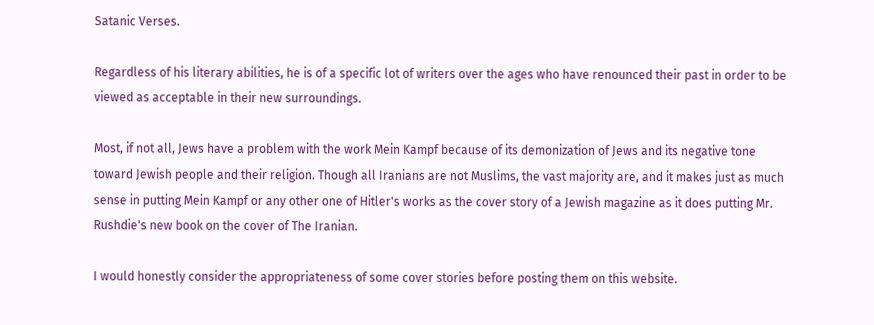Satanic Verses.

Regardless of his literary abilities, he is of a specific lot of writers over the ages who have renounced their past in order to be viewed as acceptable in their new surroundings.

Most, if not all, Jews have a problem with the work Mein Kampf because of its demonization of Jews and its negative tone toward Jewish people and their religion. Though all Iranians are not Muslims, the vast majority are, and it makes just as much sense in putting Mein Kampf or any other one of Hitler's works as the cover story of a Jewish magazine as it does putting Mr. Rushdie's new book on the cover of The Iranian.

I would honestly consider the appropriateness of some cover stories before posting them on this website.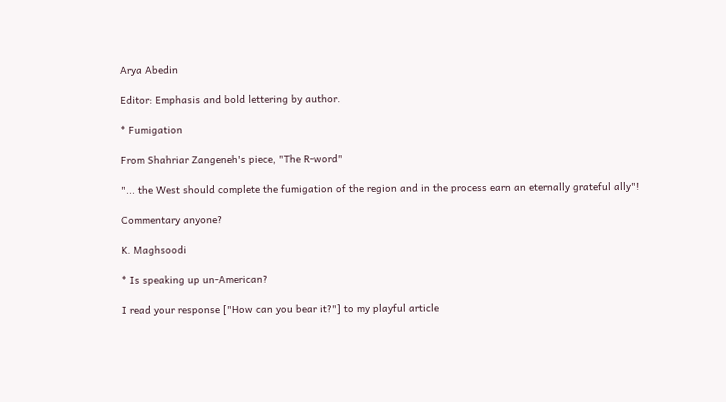Arya Abedin

Editor: Emphasis and bold lettering by author.

* Fumigation

From Shahriar Zangeneh's piece, "The R-word"

"... the West should complete the fumigation of the region and in the process earn an eternally grateful ally"!

Commentary anyone?

K. Maghsoodi

* Is speaking up un-American?

I read your response ["How can you bear it?"] to my playful article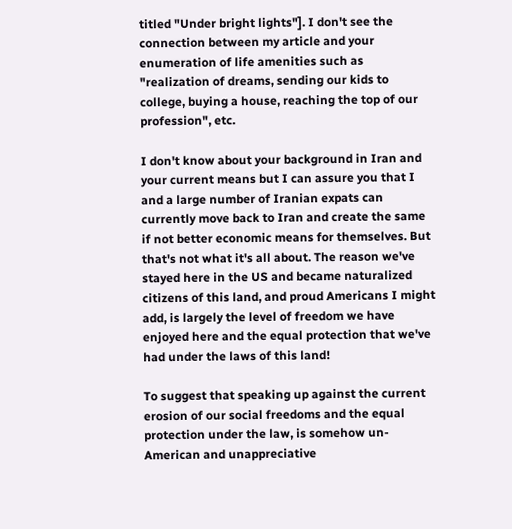titled "Under bright lights"]. I don't see the connection between my article and your enumeration of life amenities such as "realization of dreams, sending our kids to college, buying a house, reaching the top of our profession", etc.

I don't know about your background in Iran and your current means but I can assure you that I and a large number of Iranian expats can currently move back to Iran and create the same if not better economic means for themselves. But that's not what it's all about. The reason we've stayed here in the US and became naturalized citizens of this land, and proud Americans I might add, is largely the level of freedom we have enjoyed here and the equal protection that we've had under the laws of this land!

To suggest that speaking up against the current erosion of our social freedoms and the equal protection under the law, is somehow un-American and unappreciative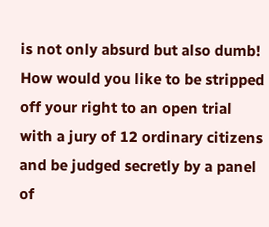is not only absurd but also dumb! How would you like to be stripped off your right to an open trial with a jury of 12 ordinary citizens and be judged secretly by a panel of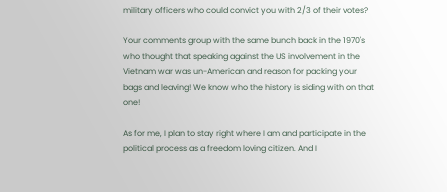military officers who could convict you with 2/3 of their votes?

Your comments group with the same bunch back in the 1970's who thought that speaking against the US involvement in the Vietnam war was un-American and reason for packing your bags and leaving! We know who the history is siding with on that one!

As for me, I plan to stay right where I am and participate in the political process as a freedom loving citizen. And I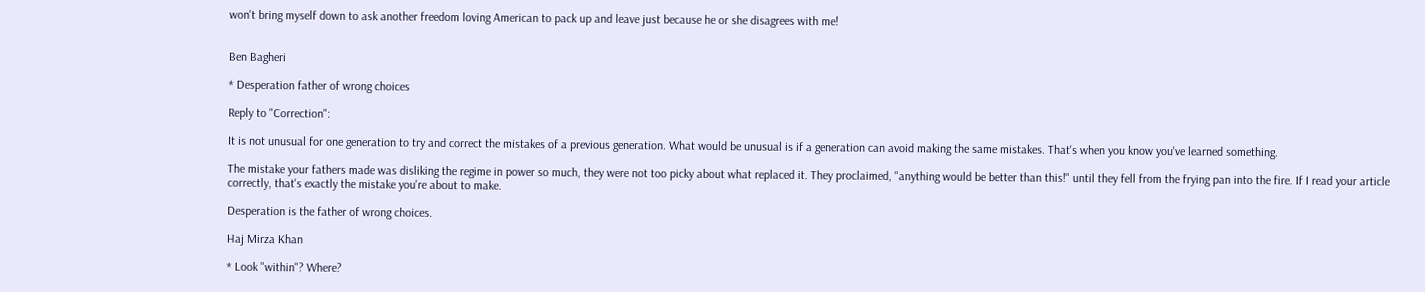won't bring myself down to ask another freedom loving American to pack up and leave just because he or she disagrees with me!


Ben Bagheri

* Desperation father of wrong choices

Reply to "Correction":

It is not unusual for one generation to try and correct the mistakes of a previous generation. What would be unusual is if a generation can avoid making the same mistakes. That's when you know you've learned something.

The mistake your fathers made was disliking the regime in power so much, they were not too picky about what replaced it. They proclaimed, "anything would be better than this!" until they fell from the frying pan into the fire. If I read your article correctly, that's exactly the mistake you're about to make.

Desperation is the father of wrong choices.

Haj Mirza Khan

* Look "within"? Where?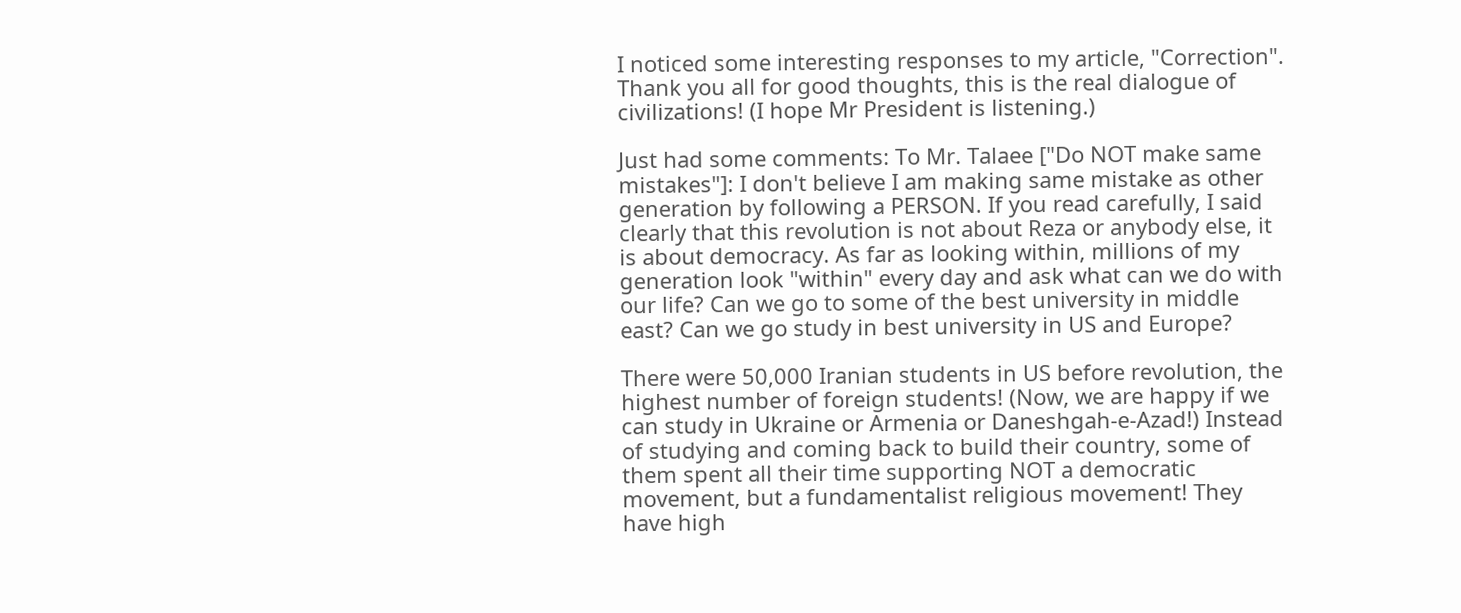I noticed some interesting responses to my article, "Correction". Thank you all for good thoughts, this is the real dialogue of civilizations! (I hope Mr President is listening.)

Just had some comments: To Mr. Talaee ["Do NOT make same mistakes"]: I don't believe I am making same mistake as other generation by following a PERSON. If you read carefully, I said clearly that this revolution is not about Reza or anybody else, it is about democracy. As far as looking within, millions of my generation look "within" every day and ask what can we do with our life? Can we go to some of the best university in middle east? Can we go study in best university in US and Europe?

There were 50,000 Iranian students in US before revolution, the highest number of foreign students! (Now, we are happy if we can study in Ukraine or Armenia or Daneshgah-e-Azad!) Instead of studying and coming back to build their country, some of them spent all their time supporting NOT a democratic movement, but a fundamentalist religious movement! They have high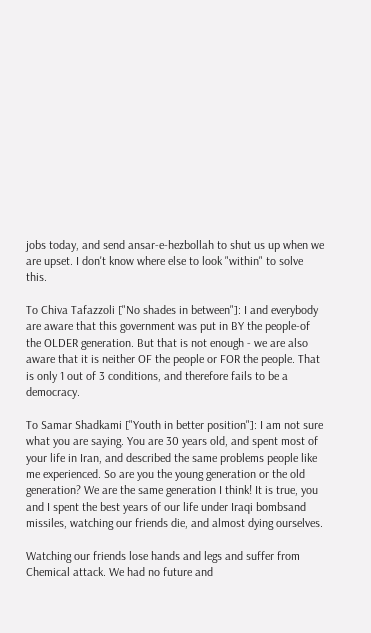jobs today, and send ansar-e-hezbollah to shut us up when we are upset. I don't know where else to look "within" to solve this.

To Chiva Tafazzoli ["No shades in between"]: I and everybody are aware that this government was put in BY the people-of the OLDER generation. But that is not enough - we are also aware that it is neither OF the people or FOR the people. That is only 1 out of 3 conditions, and therefore fails to be a democracy.

To Samar Shadkami ["Youth in better position"]: I am not sure what you are saying. You are 30 years old, and spent most of your life in Iran, and described the same problems people like me experienced. So are you the young generation or the old generation? We are the same generation I think! It is true, you and I spent the best years of our life under Iraqi bombsand missiles, watching our friends die, and almost dying ourselves.

Watching our friends lose hands and legs and suffer from Chemical attack. We had no future and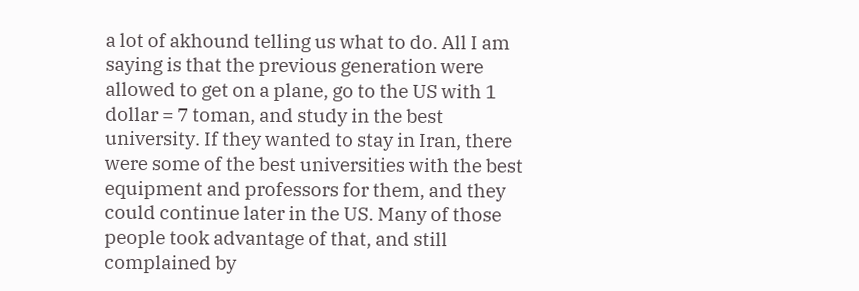a lot of akhound telling us what to do. All I am saying is that the previous generation were allowed to get on a plane, go to the US with 1 dollar = 7 toman, and study in the best university. If they wanted to stay in Iran, there were some of the best universities with the best equipment and professors for them, and they could continue later in the US. Many of those people took advantage of that, and still complained by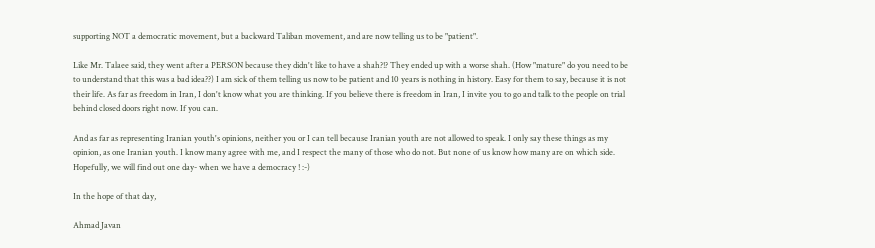supporting NOT a democratic movement, but a backward Taliban movement, and are now telling us to be "patient".

Like Mr. Talaee said, they went after a PERSON because they didn't like to have a shah?!? They ended up with a worse shah. (How "mature" do you need to be to understand that this was a bad idea??) I am sick of them telling us now to be patient and 10 years is nothing in history. Easy for them to say, because it is not their life. As far as freedom in Iran, I don't know what you are thinking. If you believe there is freedom in Iran, I invite you to go and talk to the people on trial behind closed doors right now. If you can.

And as far as representing Iranian youth's opinions, neither you or I can tell because Iranian youth are not allowed to speak. I only say these things as my opinion, as one Iranian youth. I know many agree with me, and I respect the many of those who do not. But none of us know how many are on which side. Hopefully, we will find out one day- when we have a democracy ! :-)

In the hope of that day,

Ahmad Javan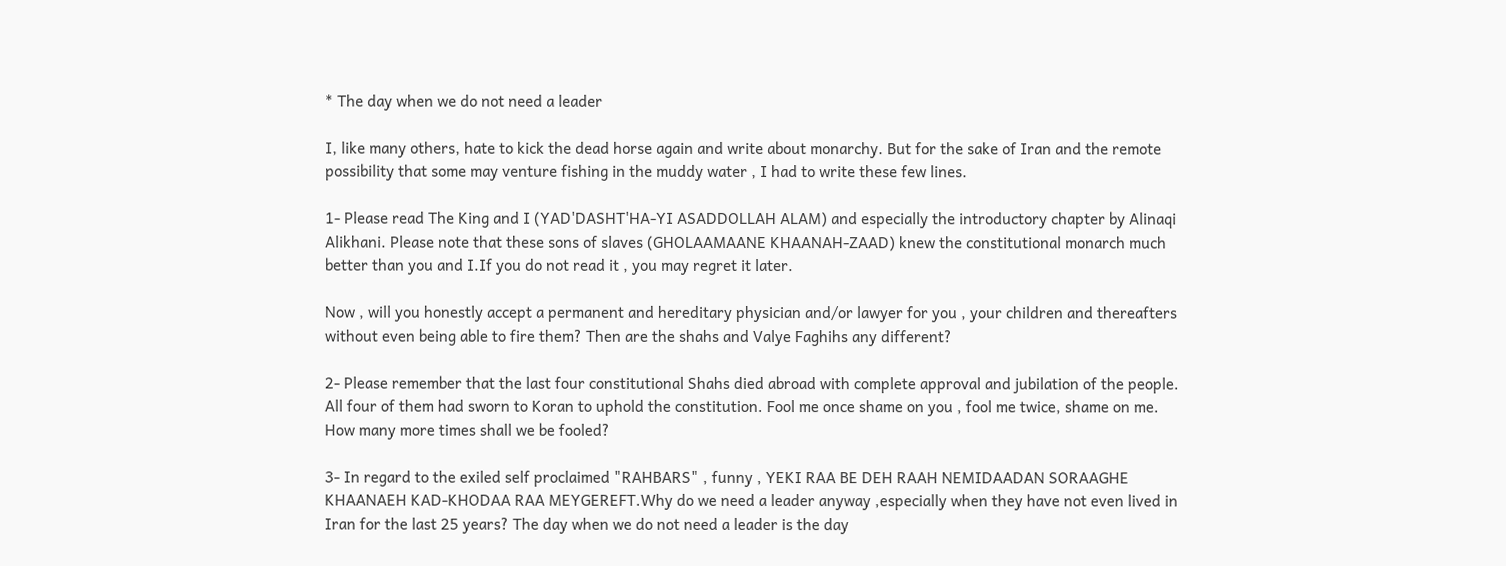* The day when we do not need a leader

I, like many others, hate to kick the dead horse again and write about monarchy. But for the sake of Iran and the remote possibility that some may venture fishing in the muddy water , I had to write these few lines.

1- Please read The King and I (YAD'DASHT'HA-YI ASADDOLLAH ALAM) and especially the introductory chapter by Alinaqi Alikhani. Please note that these sons of slaves (GHOLAAMAANE KHAANAH-ZAAD) knew the constitutional monarch much better than you and I.If you do not read it , you may regret it later.

Now , will you honestly accept a permanent and hereditary physician and/or lawyer for you , your children and thereafters without even being able to fire them? Then are the shahs and Valye Faghihs any different?

2- Please remember that the last four constitutional Shahs died abroad with complete approval and jubilation of the people. All four of them had sworn to Koran to uphold the constitution. Fool me once shame on you , fool me twice, shame on me. How many more times shall we be fooled?

3- In regard to the exiled self proclaimed "RAHBARS" , funny , YEKI RAA BE DEH RAAH NEMIDAADAN SORAAGHE KHAANAEH KAD-KHODAA RAA MEYGEREFT.Why do we need a leader anyway ,especially when they have not even lived in Iran for the last 25 years? The day when we do not need a leader is the day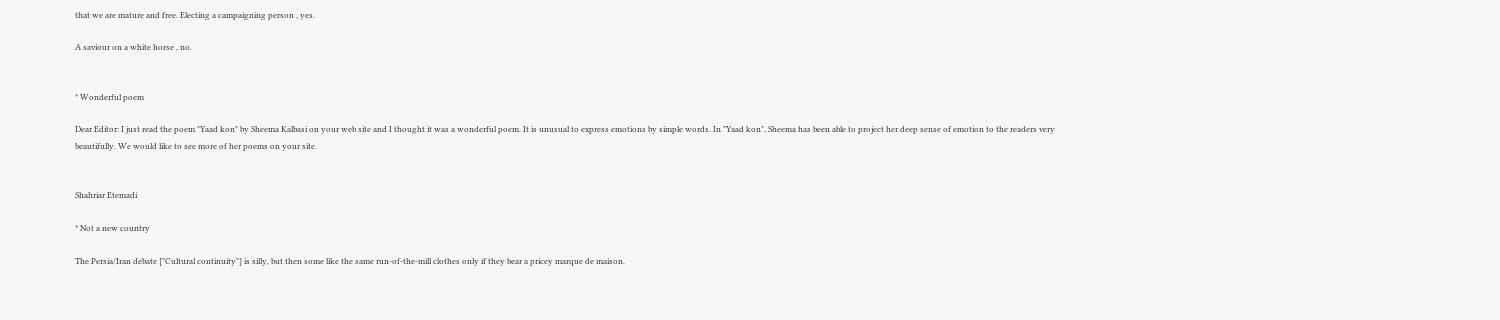that we are mature and free. Electing a campaigning person , yes.

A saviour on a white horse , no.


* Wonderful poem

Dear Editor: I just read the poem "Yaad kon" by Sheema Kalbasi on your web site and I thought it was a wonderful poem. It is unusual to express emotions by simple words. In "Yaad kon", Sheema has been able to project her deep sense of emotion to the readers very beautifully. We would like to see more of her poems on your site.


Shahriar Etemadi

* Not a new country

The Persia/Iran debate ["Cultural continuity"] is silly, but then some like the same run-of-the-mill clothes only if they bear a pricey marque de maison.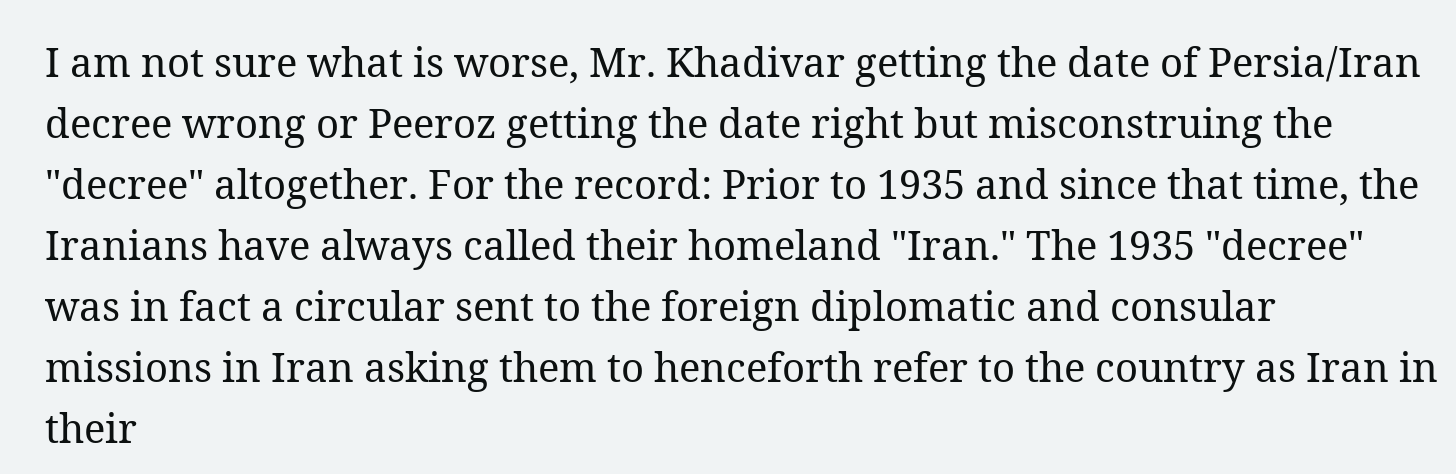I am not sure what is worse, Mr. Khadivar getting the date of Persia/Iran decree wrong or Peeroz getting the date right but misconstruing the "decree" altogether. For the record: Prior to 1935 and since that time, the Iranians have always called their homeland "Iran." The 1935 "decree" was in fact a circular sent to the foreign diplomatic and consular missions in Iran asking them to henceforth refer to the country as Iran in their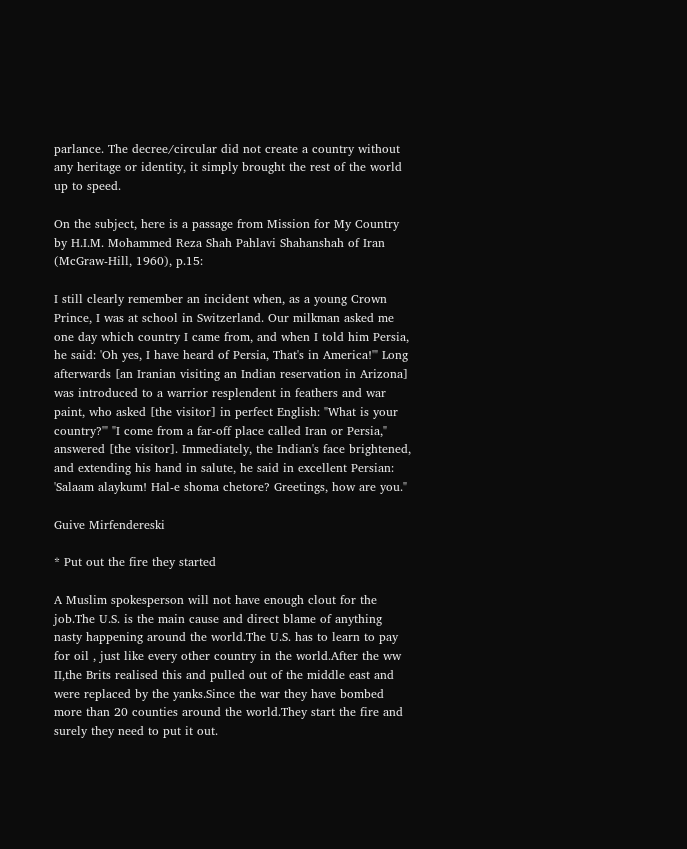parlance. The decree/circular did not create a country without any heritage or identity, it simply brought the rest of the world up to speed.

On the subject, here is a passage from Mission for My Country by H.I.M. Mohammed Reza Shah Pahlavi Shahanshah of Iran (McGraw-Hill, 1960), p.15:

I still clearly remember an incident when, as a young Crown Prince, I was at school in Switzerland. Our milkman asked me one day which country I came from, and when I told him Persia, he said: 'Oh yes, I have heard of Persia, That's in America!'" Long afterwards [an Iranian visiting an Indian reservation in Arizona] was introduced to a warrior resplendent in feathers and war paint, who asked [the visitor] in perfect English: "What is your country?'" "I come from a far-off place called Iran or Persia," answered [the visitor]. Immediately, the Indian's face brightened, and extending his hand in salute, he said in excellent Persian: 'Salaam alaykum! Hal-e shoma chetore? Greetings, how are you."

Guive Mirfendereski

* Put out the fire they started

A Muslim spokesperson will not have enough clout for the job.The U.S. is the main cause and direct blame of anything nasty happening around the world.The U.S. has to learn to pay for oil , just like every other country in the world.After the ww II,the Brits realised this and pulled out of the middle east and were replaced by the yanks.Since the war they have bombed more than 20 counties around the world.They start the fire and surely they need to put it out.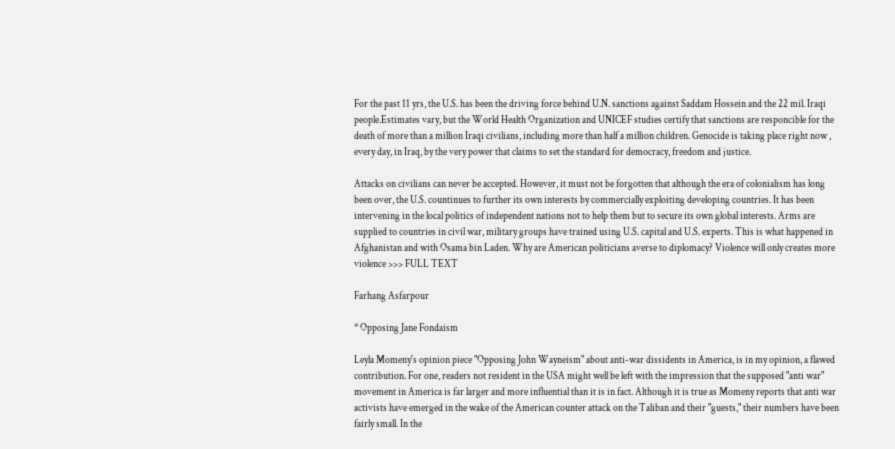For the past 11 yrs, the U.S. has been the driving force behind U.N. sanctions against Saddam Hossein and the 22 mil. Iraqi people.Estimates vary, but the World Health Organization and UNICEF studies certify that sanctions are responcible for the death of more than a million Iraqi civilians, including more than half a million children. Genocide is taking place right now , every day, in Iraq, by the very power that claims to set the standard for democracy, freedom and justice.

Attacks on civilians can never be accepted. However, it must not be forgotten that although the era of colonialism has long been over, the U.S. countinues to further its own interests by commercially exploiting developing countries. It has been intervening in the local politics of independent nations not to help them but to secure its own global interests. Arms are supplied to countries in civil war, military groups have trained using U.S. capital and U.S. experts. This is what happened in Afghanistan and with Osama bin Laden. Why are American politicians averse to diplomacy? Violence will only creates more violence >>> FULL TEXT

Farhang Asfarpour

* Opposing Jane Fondaism

Leyla Momeny's opinion piece "Opposing John Wayneism" about anti-war dissidents in America, is in my opinion, a flawed contribution. For one, readers not resident in the USA might well be left with the impression that the supposed "anti war" movement in America is far larger and more influential than it is in fact. Although it is true as Momeny reports that anti war activists have emerged in the wake of the American counter attack on the Taliban and their "guests," their numbers have been fairly small. In the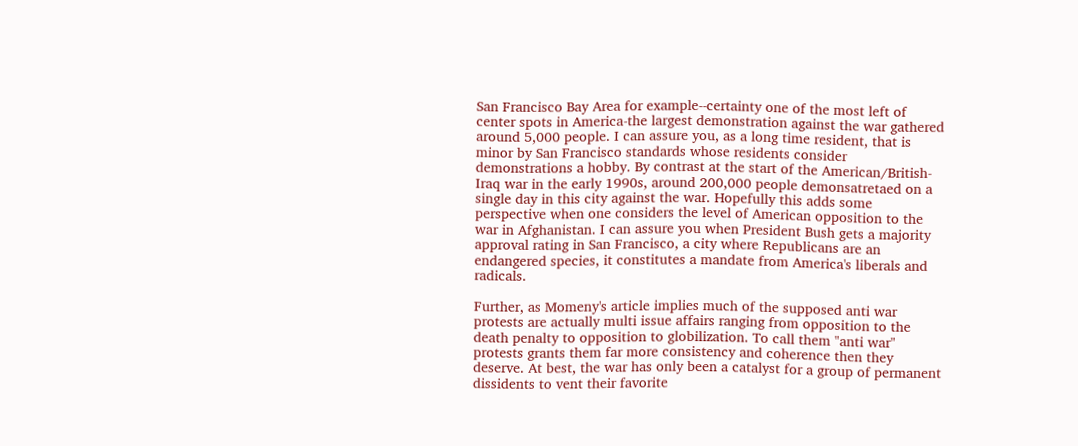San Francisco Bay Area for example--certainty one of the most left of center spots in America-the largest demonstration against the war gathered around 5,000 people. I can assure you, as a long time resident, that is minor by San Francisco standards whose residents consider demonstrations a hobby. By contrast at the start of the American/British-Iraq war in the early 1990s, around 200,000 people demonsatretaed on a single day in this city against the war. Hopefully this adds some perspective when one considers the level of American opposition to the war in Afghanistan. I can assure you when President Bush gets a majority approval rating in San Francisco, a city where Republicans are an endangered species, it constitutes a mandate from America's liberals and radicals.

Further, as Momeny's article implies much of the supposed anti war protests are actually multi issue affairs ranging from opposition to the death penalty to opposition to globilization. To call them "anti war" protests grants them far more consistency and coherence then they deserve. At best, the war has only been a catalyst for a group of permanent dissidents to vent their favorite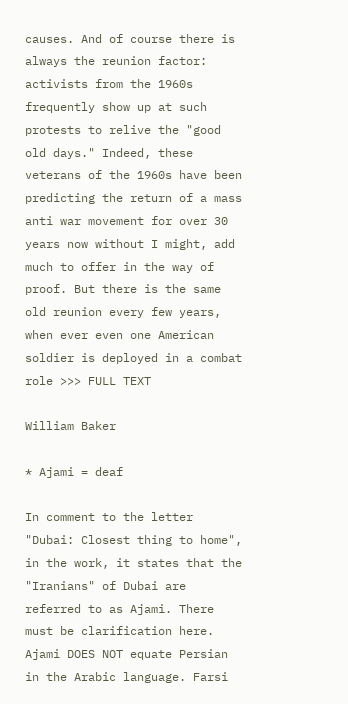causes. And of course there is always the reunion factor: activists from the 1960s frequently show up at such protests to relive the "good old days." Indeed, these veterans of the 1960s have been predicting the return of a mass anti war movement for over 30 years now without I might, add much to offer in the way of proof. But there is the same old reunion every few years, when ever even one American soldier is deployed in a combat role >>> FULL TEXT

William Baker

* Ajami = deaf

In comment to the letter "Dubai: Closest thing to home", in the work, it states that the "Iranians" of Dubai are referred to as Ajami. There must be clarification here. Ajami DOES NOT equate Persian in the Arabic language. Farsi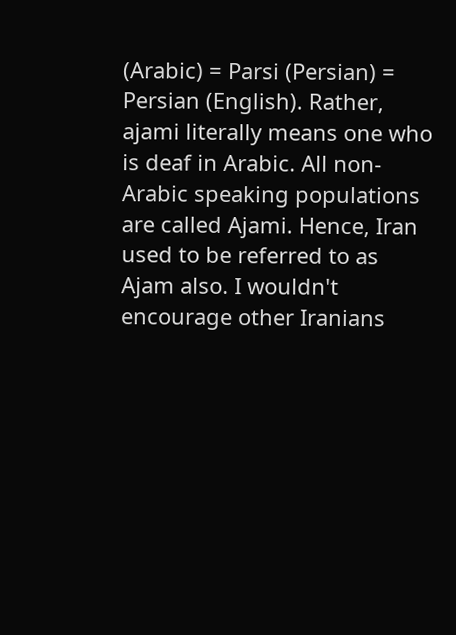(Arabic) = Parsi (Persian) = Persian (English). Rather, ajami literally means one who is deaf in Arabic. All non-Arabic speaking populations are called Ajami. Hence, Iran used to be referred to as Ajam also. I wouldn't encourage other Iranians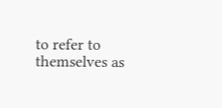to refer to themselves as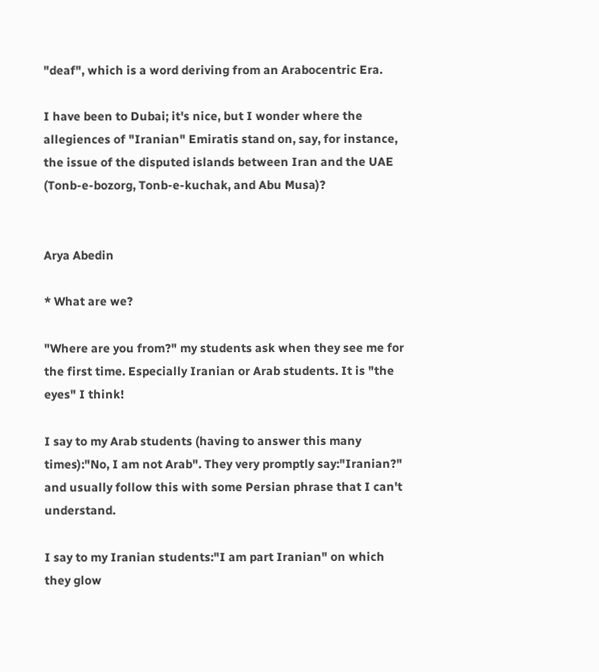"deaf", which is a word deriving from an Arabocentric Era.

I have been to Dubai; it's nice, but I wonder where the allegiences of "Iranian" Emiratis stand on, say, for instance, the issue of the disputed islands between Iran and the UAE (Tonb-e-bozorg, Tonb-e-kuchak, and Abu Musa)?


Arya Abedin

* What are we?

"Where are you from?" my students ask when they see me for the first time. Especially Iranian or Arab students. It is "the eyes" I think!

I say to my Arab students (having to answer this many times):"No, I am not Arab". They very promptly say:"Iranian?" and usually follow this with some Persian phrase that I can't understand.

I say to my Iranian students:"I am part Iranian" on which they glow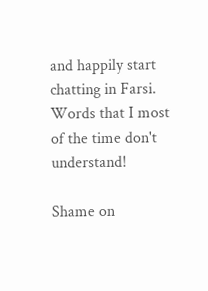and happily start chatting in Farsi. Words that I most of the time don't understand!

Shame on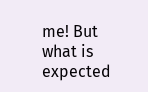me! But what is expected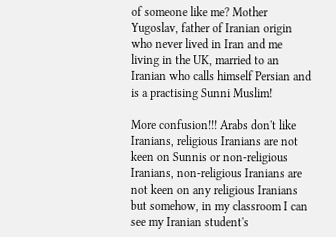of someone like me? Mother Yugoslav, father of Iranian origin who never lived in Iran and me living in the UK, married to an Iranian who calls himself Persian and is a practising Sunni Muslim!

More confusion!!! Arabs don't like Iranians, religious Iranians are not keen on Sunnis or non-religious Iranians, non-religious Iranians are not keen on any religious Iranians but somehow, in my classroom I can see my Iranian student's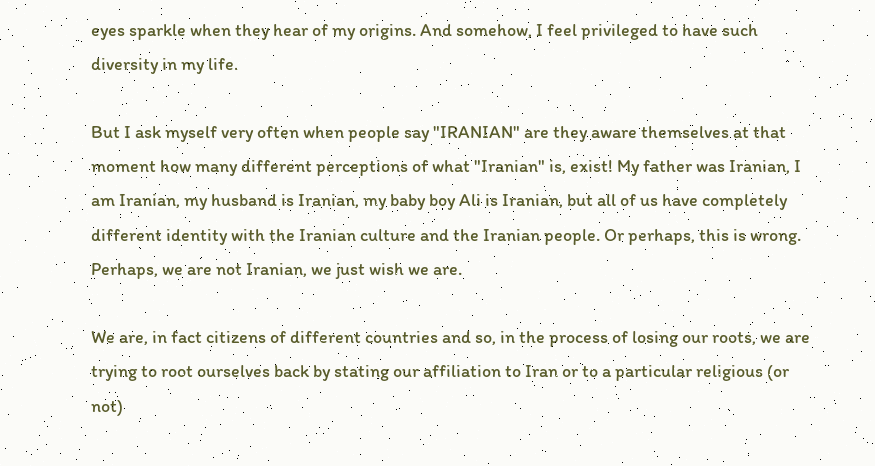eyes sparkle when they hear of my origins. And somehow, I feel privileged to have such diversity in my life.

But I ask myself very often when people say "IRANIAN" are they aware themselves at that moment how many different perceptions of what "Iranian" is, exist! My father was Iranian, I am Iranian, my husband is Iranian, my baby boy Ali is Iranian, but all of us have completely different identity with the Iranian culture and the Iranian people. Or perhaps, this is wrong. Perhaps, we are not Iranian, we just wish we are.

We are, in fact citizens of different countries and so, in the process of losing our roots, we are trying to root ourselves back by stating our affiliation to Iran or to a particular religious (or not)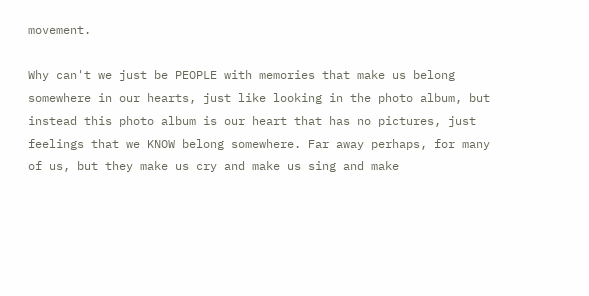movement.

Why can't we just be PEOPLE with memories that make us belong somewhere in our hearts, just like looking in the photo album, but instead this photo album is our heart that has no pictures, just feelings that we KNOW belong somewhere. Far away perhaps, for many of us, but they make us cry and make us sing and make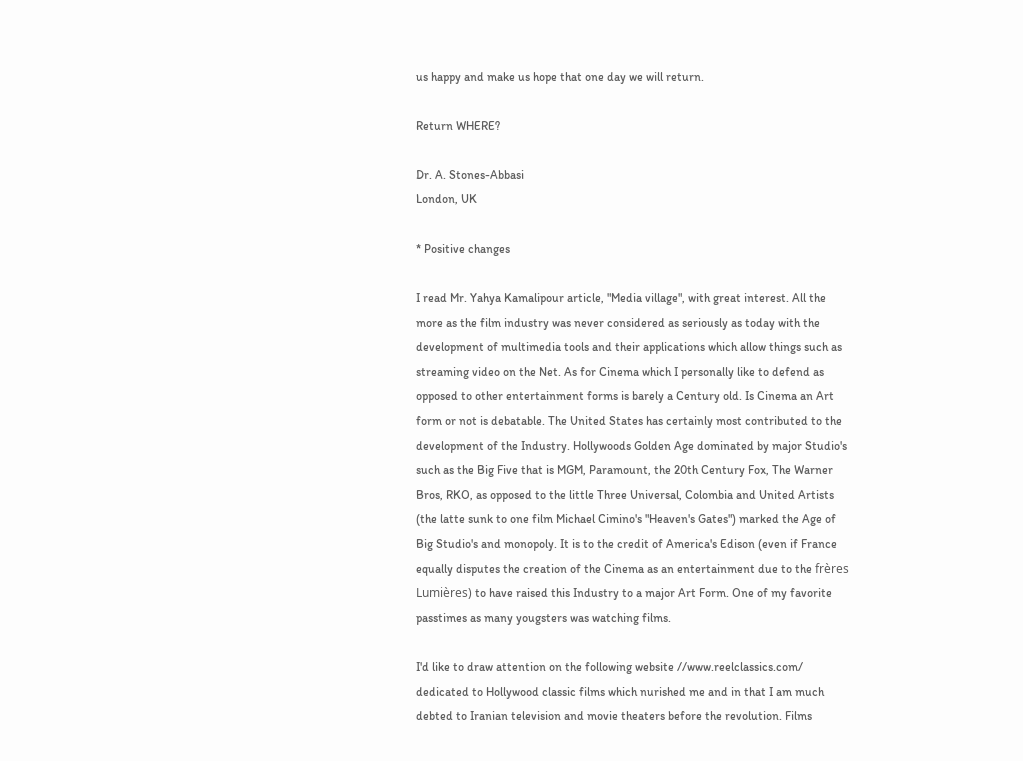us happy and make us hope that one day we will return.

Return WHERE?

Dr. A. Stones-Abbasi
London, UK

* Positive changes

I read Mr. Yahya Kamalipour article, "Media village", with great interest. All the more as the film industry was never considered as seriously as today with the development of multimedia tools and their applications which allow things such as streaming video on the Net. As for Cinema which I personally like to defend as opposed to other entertainment forms is barely a Century old. Is Cinema an Art form or not is debatable. The United States has certainly most contributed to the development of the Industry. Hollywoods Golden Age dominated by major Studio's such as the Big Five that is MGM, Paramount, the 20th Century Fox, The Warner Bros, RKO, as opposed to the little Three Universal, Colombia and United Artists (the latte sunk to one film Michael Cimino's "Heaven's Gates") marked the Age of Big Studio's and monopoly. It is to the credit of America's Edison (even if France equally disputes the creation of the Cinema as an entertainment due to the frères Lumières) to have raised this Industry to a major Art Form. One of my favorite passtimes as many yougsters was watching films.

I'd like to draw attention on the following website //www.reelclassics.com/ dedicated to Hollywood classic films which nurished me and in that I am much debted to Iranian television and movie theaters before the revolution. Films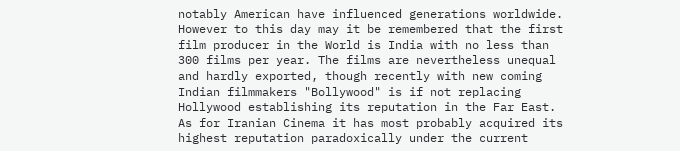notably American have influenced generations worldwide. However to this day may it be remembered that the first film producer in the World is India with no less than 300 films per year. The films are nevertheless unequal and hardly exported, though recently with new coming Indian filmmakers "Bollywood" is if not replacing Hollywood establishing its reputation in the Far East. As for Iranian Cinema it has most probably acquired its highest reputation paradoxically under the current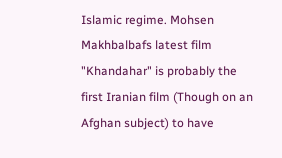Islamic regime. Mohsen Makhbalbafs latest film "Khandahar" is probably the first Iranian film (Though on an Afghan subject) to have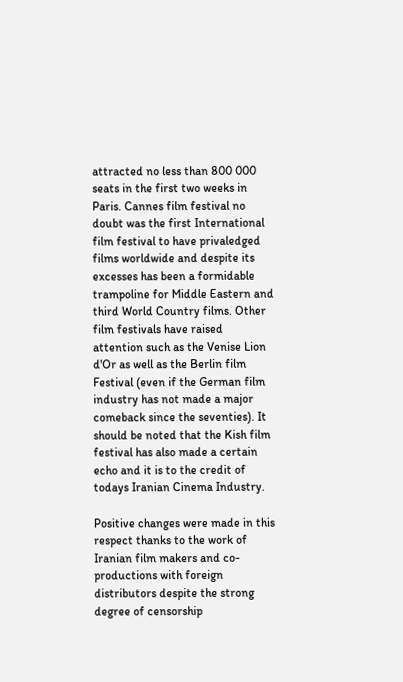attracted no less than 800 000 seats in the first two weeks in Paris. Cannes film festival no doubt was the first International film festival to have privaledged films worldwide and despite its excesses has been a formidable trampoline for Middle Eastern and third World Country films. Other film festivals have raised attention such as the Venise Lion d'Or as well as the Berlin film Festival (even if the German film industry has not made a major comeback since the seventies). It should be noted that the Kish film festival has also made a certain echo and it is to the credit of todays Iranian Cinema Industry.

Positive changes were made in this respect thanks to the work of Iranian film makers and co-productions with foreign distributors despite the strong degree of censorship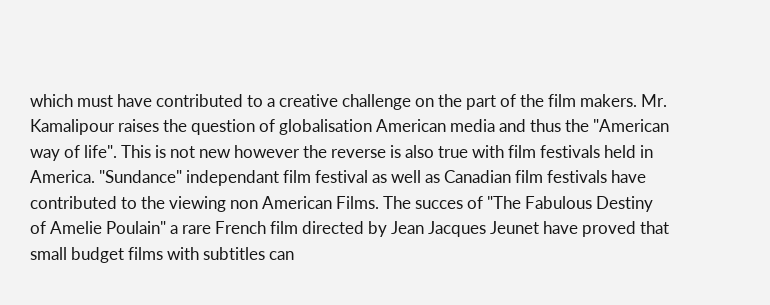which must have contributed to a creative challenge on the part of the film makers. Mr. Kamalipour raises the question of globalisation American media and thus the "American way of life". This is not new however the reverse is also true with film festivals held in America. "Sundance" independant film festival as well as Canadian film festivals have contributed to the viewing non American Films. The succes of "The Fabulous Destiny of Amelie Poulain" a rare French film directed by Jean Jacques Jeunet have proved that small budget films with subtitles can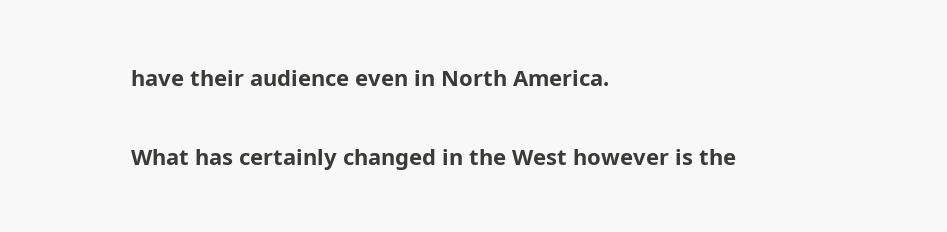have their audience even in North America.

What has certainly changed in the West however is the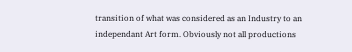transition of what was considered as an Industry to an independant Art form. Obviously not all productions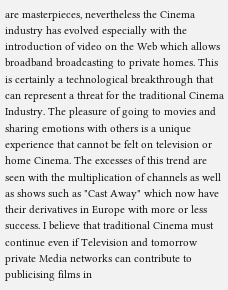are masterpieces, nevertheless the Cinema industry has evolved especially with the introduction of video on the Web which allows broadband broadcasting to private homes. This is certainly a technological breakthrough that can represent a threat for the traditional Cinema Industry. The pleasure of going to movies and sharing emotions with others is a unique experience that cannot be felt on television or home Cinema. The excesses of this trend are seen with the multiplication of channels as well as shows such as "Cast Away" which now have their derivatives in Europe with more or less success. I believe that traditional Cinema must continue even if Television and tomorrow private Media networks can contribute to publicising films in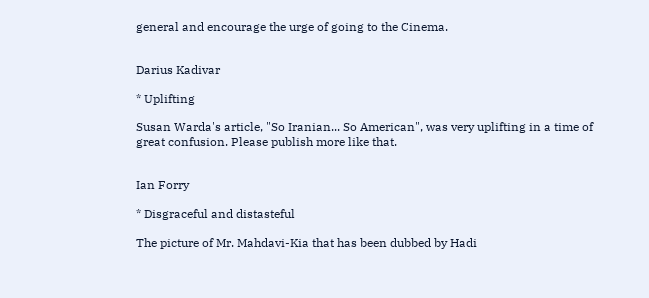general and encourage the urge of going to the Cinema.


Darius Kadivar

* Uplifting

Susan Warda's article, "So Iranian... So American", was very uplifting in a time of great confusion. Please publish more like that.


Ian Forry

* Disgraceful and distasteful

The picture of Mr. Mahdavi-Kia that has been dubbed by Hadi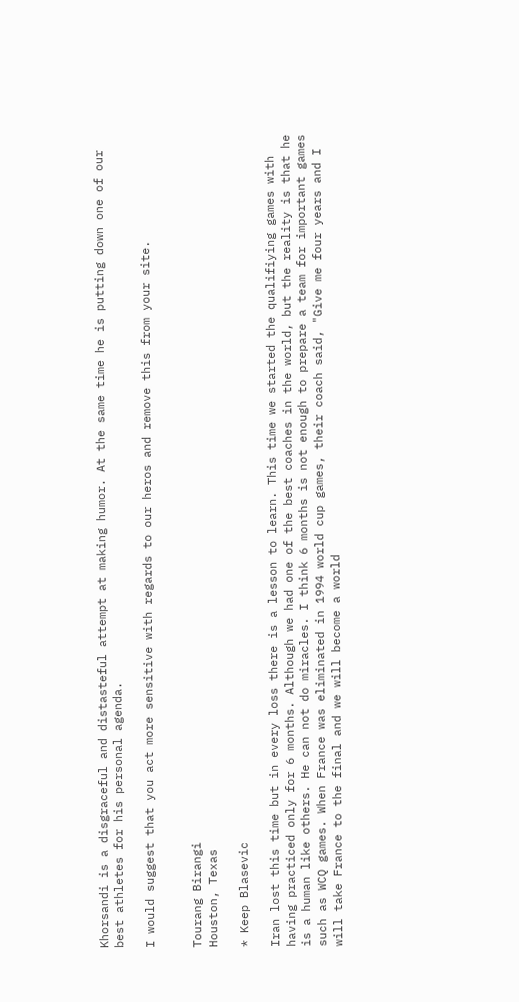Khorsandi is a disgraceful and distasteful attempt at making humor. At the same time he is putting down one of our best athletes for his personal agenda.

I would suggest that you act more sensitive with regards to our heros and remove this from your site.


Tourang Birangi
Houston, Texas

* Keep Blasevic

Iran lost this time but in every loss there is a lesson to learn. This time we started the qualifiying games with having practiced only for 6 months. Although we had one of the best coaches in the world, but the reality is that he is a human like others. He can not do miracles. I think 6 months is not enough to prepare a team for important games such as WCQ games. When France was eliminated in 1994 world cup games, their coach said, "Give me four years and I will take France to the final and we will become a world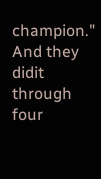champion." And they didit through four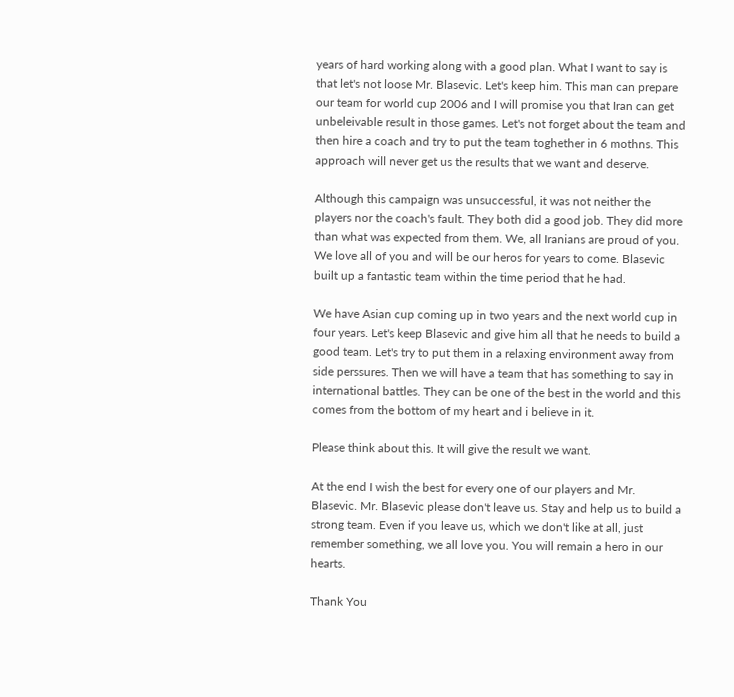years of hard working along with a good plan. What I want to say is that let's not loose Mr. Blasevic. Let's keep him. This man can prepare our team for world cup 2006 and I will promise you that Iran can get unbeleivable result in those games. Let's not forget about the team and then hire a coach and try to put the team toghether in 6 mothns. This approach will never get us the results that we want and deserve.

Although this campaign was unsuccessful, it was not neither the players nor the coach's fault. They both did a good job. They did more than what was expected from them. We, all Iranians are proud of you. We love all of you and will be our heros for years to come. Blasevic built up a fantastic team within the time period that he had.

We have Asian cup coming up in two years and the next world cup in four years. Let's keep Blasevic and give him all that he needs to build a good team. Let's try to put them in a relaxing environment away from side perssures. Then we will have a team that has something to say in international battles. They can be one of the best in the world and this comes from the bottom of my heart and i believe in it.

Please think about this. It will give the result we want.

At the end I wish the best for every one of our players and Mr. Blasevic. Mr. Blasevic please don't leave us. Stay and help us to build a strong team. Even if you leave us, which we don't like at all, just remember something, we all love you. You will remain a hero in our hearts.

Thank You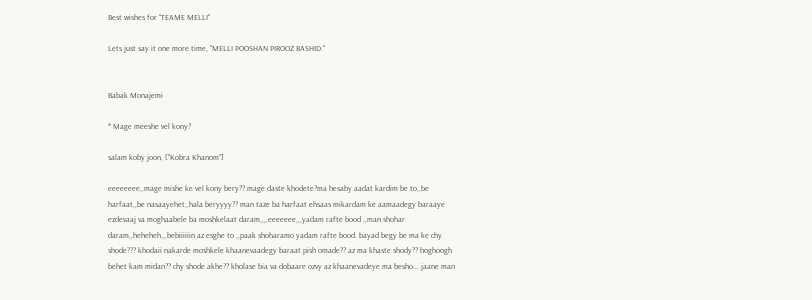Best wishes for "TEAME MELLI"

Lets just say it one more time, "MELLI POOSHAN PIROOZ BASHID."


Babak Monajemi

* Mage meeshe vel kony?

salam koby joon, ["Kobra Khanom"]

eeeeeeee,,mage mishe ke vel kony bery?? mage daste khodete?ma hesaby aadat kardim be to,,be harfaat,,be nasaayehet,,hala beryyyy?? man taze ba harfaat ehsaas mikardam ke aamaadegy baraaye ezdevaaj va moghaabele ba moshkelaat daram,,,,eeeeeee,,,yadam rafte bood ,,man shohar daram,,heheheh,,,bebiiiiiin az esghe to ,,paak shoharamo yadam rafte bood. bayad begy be ma ke chy shode??? khodaii nakarde moshkele khaanevaadegy baraat pish omade?? az ma khaste shody?? hoghoogh behet kam midan?? chy shode akhe?? kholase bia va dobaare ozvy az khaanevadeye ma besho... jaane man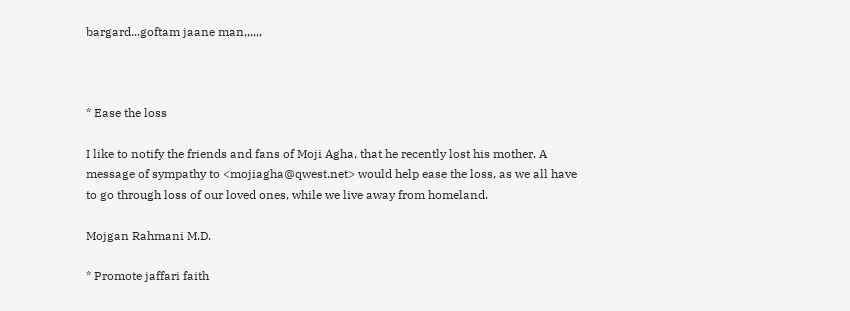bargard...goftam jaane man,,,,,,



* Ease the loss

I like to notify the friends and fans of Moji Agha, that he recently lost his mother. A message of sympathy to <mojiagha@qwest.net> would help ease the loss, as we all have to go through loss of our loved ones, while we live away from homeland.

Mojgan Rahmani M.D.

* Promote jaffari faith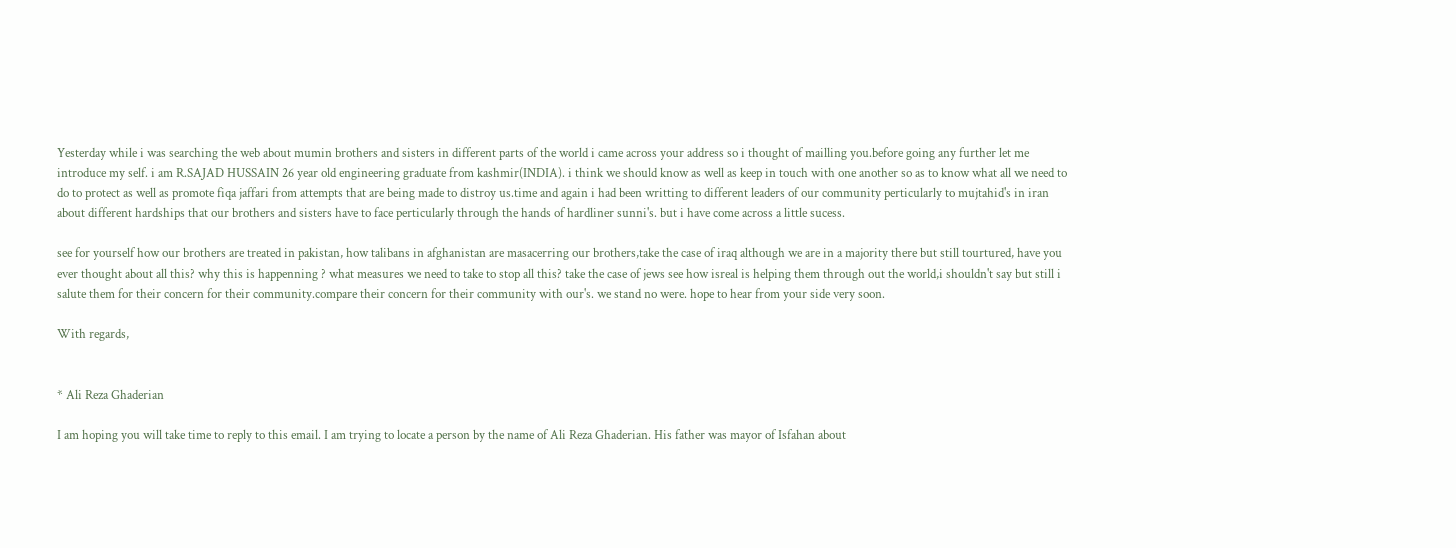Yesterday while i was searching the web about mumin brothers and sisters in different parts of the world i came across your address so i thought of mailling you.before going any further let me introduce my self. i am R.SAJAD HUSSAIN 26 year old engineering graduate from kashmir(INDIA). i think we should know as well as keep in touch with one another so as to know what all we need to do to protect as well as promote fiqa jaffari from attempts that are being made to distroy us.time and again i had been writting to different leaders of our community perticularly to mujtahid's in iran about different hardships that our brothers and sisters have to face perticularly through the hands of hardliner sunni's. but i have come across a little sucess.

see for yourself how our brothers are treated in pakistan, how talibans in afghanistan are masacerring our brothers,take the case of iraq although we are in a majority there but still tourtured, have you ever thought about all this? why this is happenning ? what measures we need to take to stop all this? take the case of jews see how isreal is helping them through out the world,i shouldn't say but still i salute them for their concern for their community.compare their concern for their community with our's. we stand no were. hope to hear from your side very soon.

With regards,


* Ali Reza Ghaderian

I am hoping you will take time to reply to this email. I am trying to locate a person by the name of Ali Reza Ghaderian. His father was mayor of Isfahan about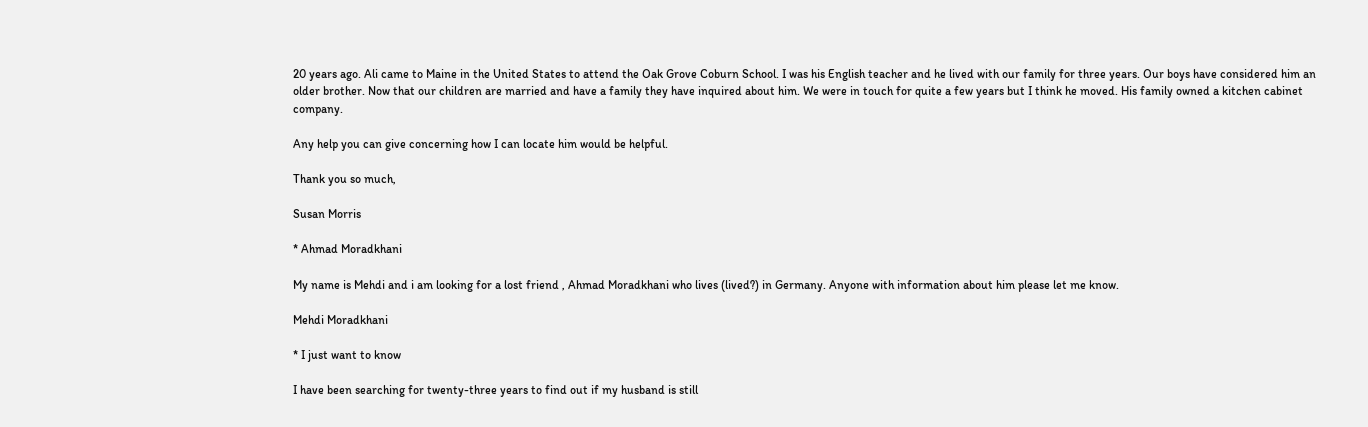20 years ago. Ali came to Maine in the United States to attend the Oak Grove Coburn School. I was his English teacher and he lived with our family for three years. Our boys have considered him an older brother. Now that our children are married and have a family they have inquired about him. We were in touch for quite a few years but I think he moved. His family owned a kitchen cabinet company.

Any help you can give concerning how I can locate him would be helpful.

Thank you so much,

Susan Morris

* Ahmad Moradkhani

My name is Mehdi and i am looking for a lost friend , Ahmad Moradkhani who lives (lived?) in Germany. Anyone with information about him please let me know.

Mehdi Moradkhani

* I just want to know

I have been searching for twenty-three years to find out if my husband is still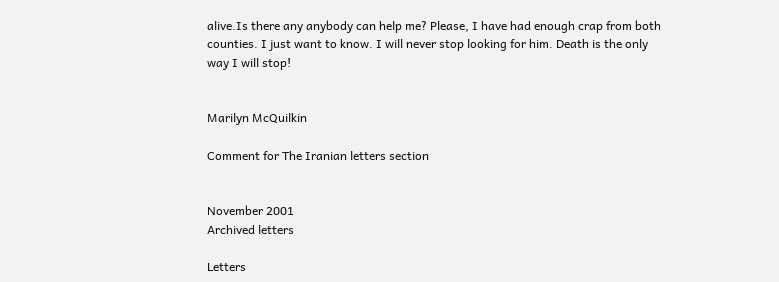alive.Is there any anybody can help me? Please, I have had enough crap from both counties. I just want to know. I will never stop looking for him. Death is the only way I will stop!


Marilyn McQuilkin

Comment for The Iranian letters section


November 2001
Archived letters

Letters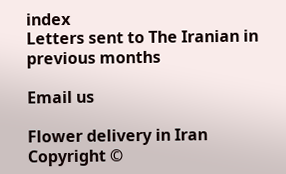index
Letters sent to The Iranian in previous months

Email us

Flower delivery in Iran
Copyright ©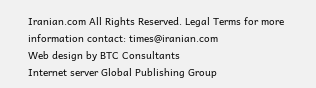Iranian.com All Rights Reserved. Legal Terms for more information contact: times@iranian.com
Web design by BTC Consultants
Internet server Global Publishing Group